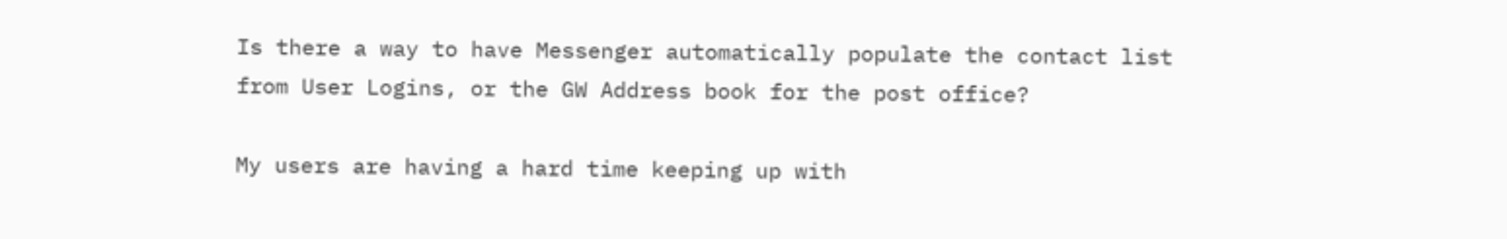Is there a way to have Messenger automatically populate the contact list
from User Logins, or the GW Address book for the post office?

My users are having a hard time keeping up with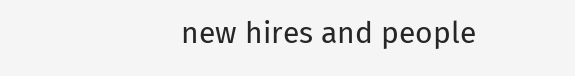new hires and people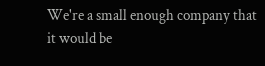We're a small enough company that it would be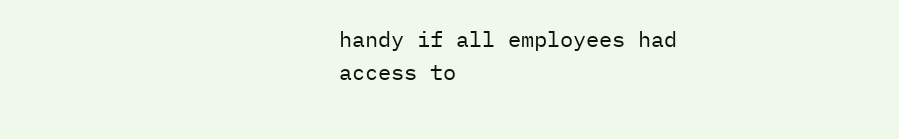handy if all employees had
access to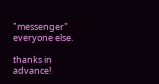"messenger" everyone else.

thanks in advance!